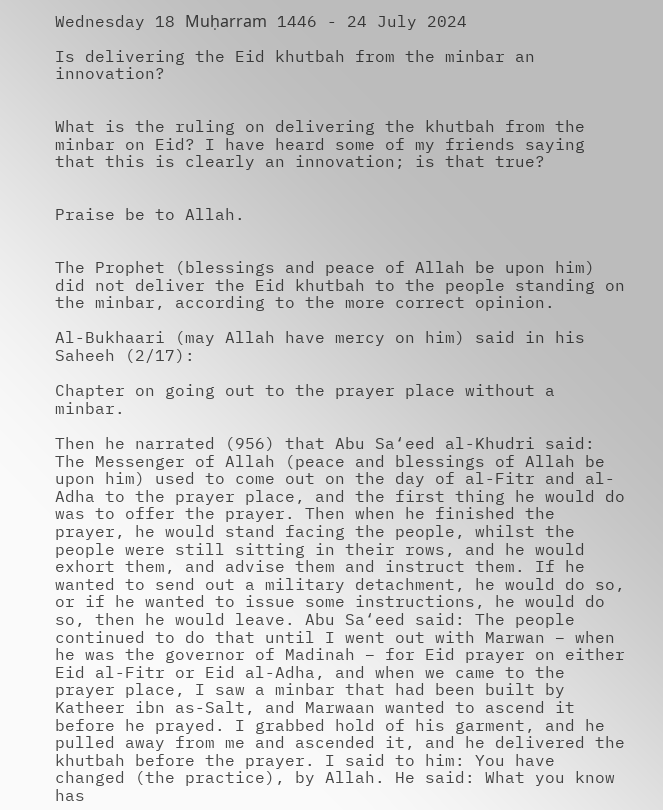Wednesday 18 Muḥarram 1446 - 24 July 2024

Is delivering the Eid khutbah from the minbar an innovation?


What is the ruling on delivering the khutbah from the minbar on Eid? I have heard some of my friends saying that this is clearly an innovation; is that true?


Praise be to Allah.


The Prophet (blessings and peace of Allah be upon him) did not deliver the Eid khutbah to the people standing on the minbar, according to the more correct opinion.

Al-Bukhaari (may Allah have mercy on him) said in his Saheeh (2/17):

Chapter on going out to the prayer place without a minbar.

Then he narrated (956) that Abu Sa‘eed al-Khudri said: The Messenger of Allah (peace and blessings of Allah be upon him) used to come out on the day of al-Fitr and al-Adha to the prayer place, and the first thing he would do was to offer the prayer. Then when he finished the prayer, he would stand facing the people, whilst the people were still sitting in their rows, and he would exhort them, and advise them and instruct them. If he wanted to send out a military detachment, he would do so, or if he wanted to issue some instructions, he would do so, then he would leave. Abu Sa‘eed said: The people continued to do that until I went out with Marwan – when he was the governor of Madinah – for Eid prayer on either Eid al-Fitr or Eid al-Adha, and when we came to the prayer place, I saw a minbar that had been built by Katheer ibn as-Salt, and Marwaan wanted to ascend it before he prayed. I grabbed hold of his garment, and he pulled away from me and ascended it, and he delivered the khutbah before the prayer. I said to him: You have changed (the practice), by Allah. He said: What you know has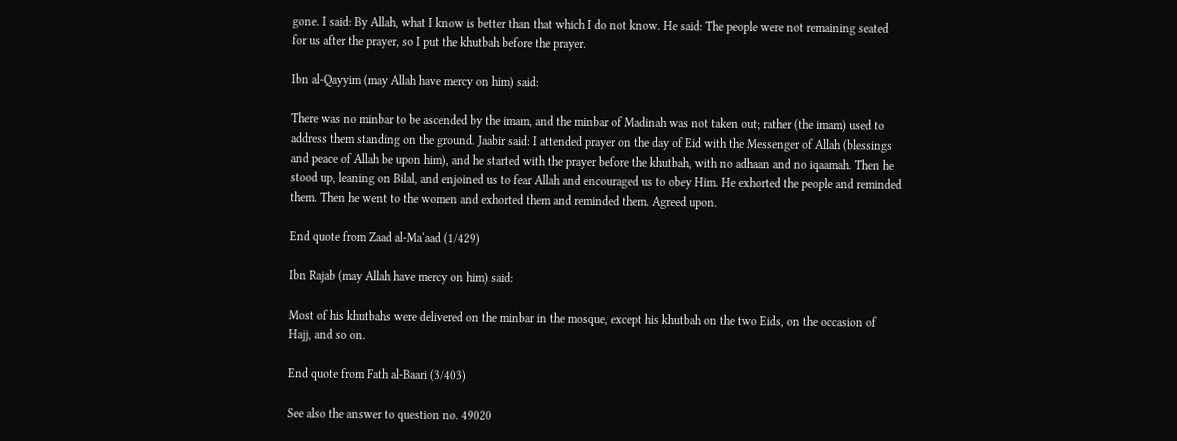gone. I said: By Allah, what I know is better than that which I do not know. He said: The people were not remaining seated for us after the prayer, so I put the khutbah before the prayer.

Ibn al-Qayyim (may Allah have mercy on him) said:

There was no minbar to be ascended by the imam, and the minbar of Madinah was not taken out; rather (the imam) used to address them standing on the ground. Jaabir said: I attended prayer on the day of Eid with the Messenger of Allah (blessings and peace of Allah be upon him), and he started with the prayer before the khutbah, with no adhaan and no iqaamah. Then he stood up, leaning on Bilal, and enjoined us to fear Allah and encouraged us to obey Him. He exhorted the people and reminded them. Then he went to the women and exhorted them and reminded them. Agreed upon.

End quote from Zaad al-Ma‘aad (1/429)

Ibn Rajab (may Allah have mercy on him) said:

Most of his khutbahs were delivered on the minbar in the mosque, except his khutbah on the two Eids, on the occasion of Hajj, and so on.

End quote from Fath al-Baari (3/403)

See also the answer to question no. 49020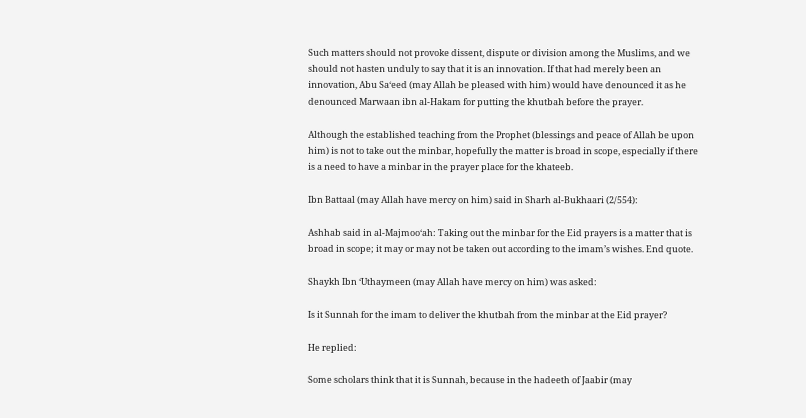Such matters should not provoke dissent, dispute or division among the Muslims, and we should not hasten unduly to say that it is an innovation. If that had merely been an innovation, Abu Sa‘eed (may Allah be pleased with him) would have denounced it as he denounced Marwaan ibn al-Hakam for putting the khutbah before the prayer.

Although the established teaching from the Prophet (blessings and peace of Allah be upon him) is not to take out the minbar, hopefully the matter is broad in scope, especially if there is a need to have a minbar in the prayer place for the khateeb.

Ibn Battaal (may Allah have mercy on him) said in Sharh al-Bukhaari (2/554):

Ashhab said in al-Majmoo‘ah: Taking out the minbar for the Eid prayers is a matter that is broad in scope; it may or may not be taken out according to the imam’s wishes. End quote.

Shaykh Ibn ‘Uthaymeen (may Allah have mercy on him) was asked:

Is it Sunnah for the imam to deliver the khutbah from the minbar at the Eid prayer?

He replied:

Some scholars think that it is Sunnah, because in the hadeeth of Jaabir (may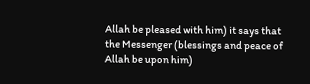Allah be pleased with him) it says that the Messenger (blessings and peace of Allah be upon him)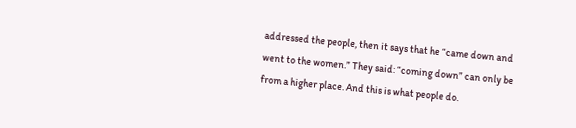addressed the people, then it says that he “came down and went to the women.” They said: “coming down” can only be from a higher place. And this is what people do.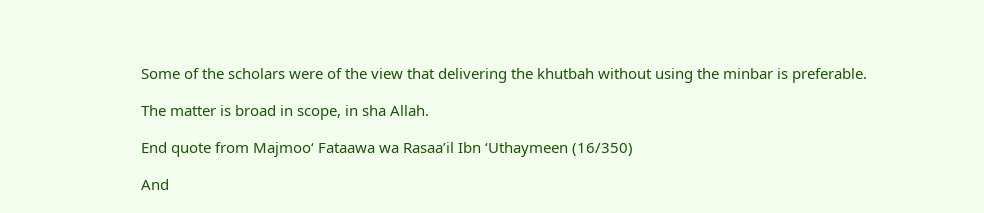Some of the scholars were of the view that delivering the khutbah without using the minbar is preferable.

The matter is broad in scope, in sha Allah.

End quote from Majmoo‘ Fataawa wa Rasaa’il Ibn ‘Uthaymeen (16/350)

And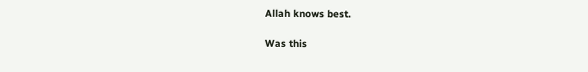Allah knows best.

Was this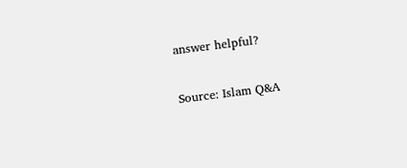answer helpful?

Source: Islam Q&A